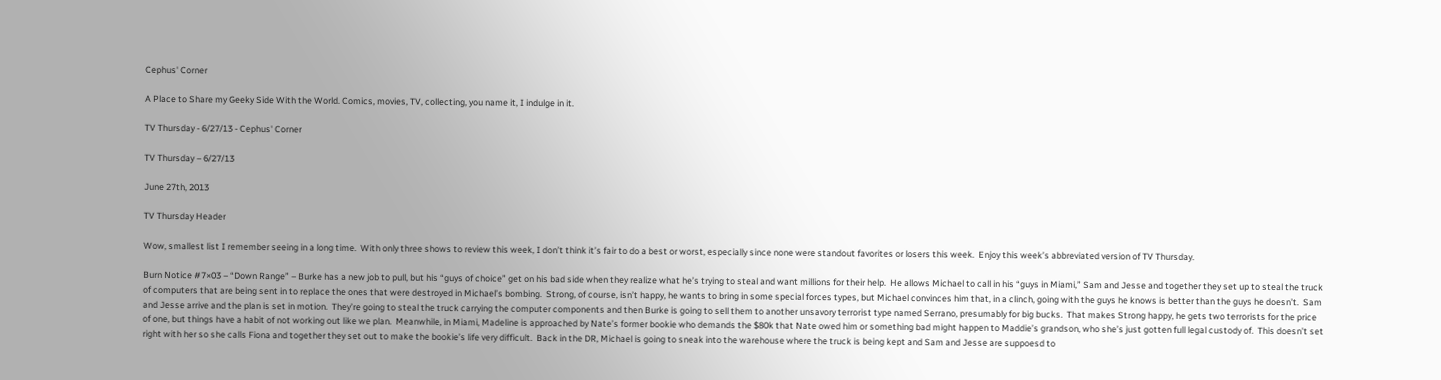Cephus' Corner

A Place to Share my Geeky Side With the World. Comics, movies, TV, collecting, you name it, I indulge in it.

TV Thursday - 6/27/13 - Cephus' Corner

TV Thursday – 6/27/13

June 27th, 2013

TV Thursday Header

Wow, smallest list I remember seeing in a long time.  With only three shows to review this week, I don’t think it’s fair to do a best or worst, especially since none were standout favorites or losers this week.  Enjoy this week’s abbreviated version of TV Thursday.

Burn Notice #7×03 – “Down Range” – Burke has a new job to pull, but his “guys of choice” get on his bad side when they realize what he’s trying to steal and want millions for their help.  He allows Michael to call in his “guys in Miami,” Sam and Jesse and together they set up to steal the truck of computers that are being sent in to replace the ones that were destroyed in Michael’s bombing.  Strong, of course, isn’t happy, he wants to bring in some special forces types, but Michael convinces him that, in a clinch, going with the guys he knows is better than the guys he doesn’t.  Sam and Jesse arrive and the plan is set in motion.  They’re going to steal the truck carrying the computer components and then Burke is going to sell them to another unsavory terrorist type named Serrano, presumably for big bucks.  That makes Strong happy, he gets two terrorists for the price of one, but things have a habit of not working out like we plan.  Meanwhile, in Miami, Madeline is approached by Nate’s former bookie who demands the $80k that Nate owed him or something bad might happen to Maddie’s grandson, who she’s just gotten full legal custody of.  This doesn’t set right with her so she calls Fiona and together they set out to make the bookie’s life very difficult.  Back in the DR, Michael is going to sneak into the warehouse where the truck is being kept and Sam and Jesse are suppoesd to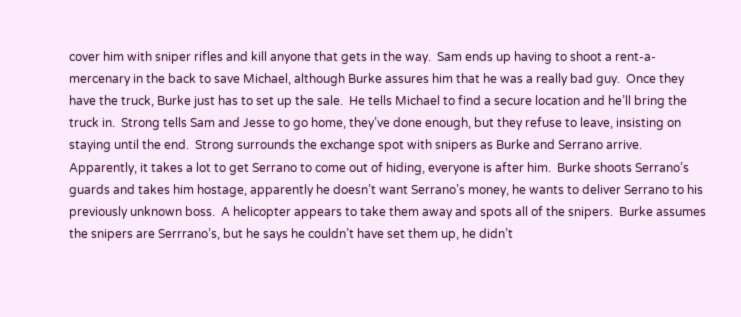cover him with sniper rifles and kill anyone that gets in the way.  Sam ends up having to shoot a rent-a-mercenary in the back to save Michael, although Burke assures him that he was a really bad guy.  Once they have the truck, Burke just has to set up the sale.  He tells Michael to find a secure location and he’ll bring the truck in.  Strong tells Sam and Jesse to go home, they’ve done enough, but they refuse to leave, insisting on staying until the end.  Strong surrounds the exchange spot with snipers as Burke and Serrano arrive.  Apparently, it takes a lot to get Serrano to come out of hiding, everyone is after him.  Burke shoots Serrano’s guards and takes him hostage, apparently he doesn’t want Serrano’s money, he wants to deliver Serrano to his previously unknown boss.  A helicopter appears to take them away and spots all of the snipers.  Burke assumes the snipers are Serrrano’s, but he says he couldn’t have set them up, he didn’t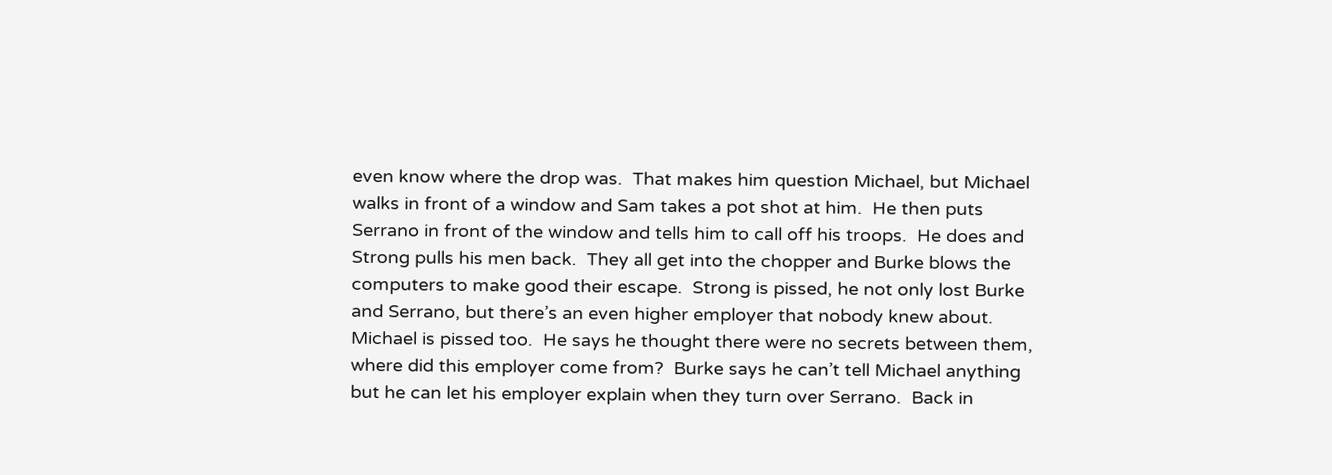even know where the drop was.  That makes him question Michael, but Michael walks in front of a window and Sam takes a pot shot at him.  He then puts Serrano in front of the window and tells him to call off his troops.  He does and Strong pulls his men back.  They all get into the chopper and Burke blows the computers to make good their escape.  Strong is pissed, he not only lost Burke and Serrano, but there’s an even higher employer that nobody knew about.  Michael is pissed too.  He says he thought there were no secrets between them, where did this employer come from?  Burke says he can’t tell Michael anything but he can let his employer explain when they turn over Serrano.  Back in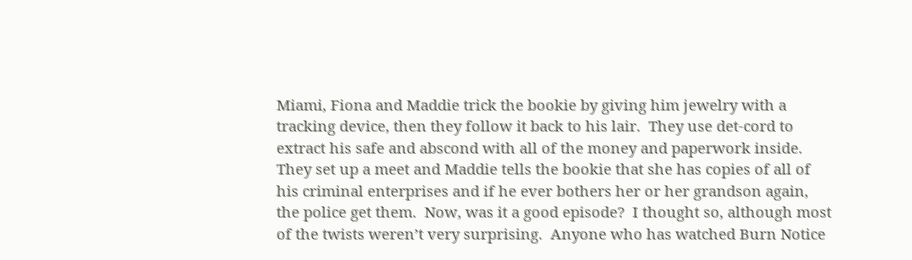Miami, Fiona and Maddie trick the bookie by giving him jewelry with a tracking device, then they follow it back to his lair.  They use det-cord to extract his safe and abscond with all of the money and paperwork inside.  They set up a meet and Maddie tells the bookie that she has copies of all of his criminal enterprises and if he ever bothers her or her grandson again, the police get them.  Now, was it a good episode?  I thought so, although most of the twists weren’t very surprising.  Anyone who has watched Burn Notice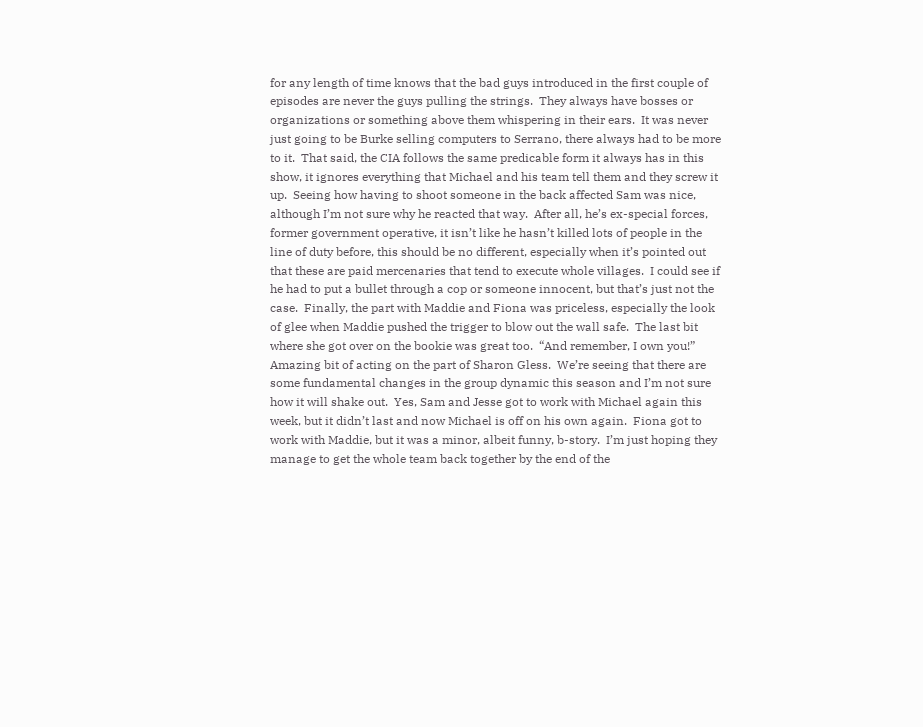for any length of time knows that the bad guys introduced in the first couple of episodes are never the guys pulling the strings.  They always have bosses or organizations or something above them whispering in their ears.  It was never just going to be Burke selling computers to Serrano, there always had to be more to it.  That said, the CIA follows the same predicable form it always has in this show, it ignores everything that Michael and his team tell them and they screw it up.  Seeing how having to shoot someone in the back affected Sam was nice, although I’m not sure why he reacted that way.  After all, he’s ex-special forces, former government operative, it isn’t like he hasn’t killed lots of people in the line of duty before, this should be no different, especially when it’s pointed out that these are paid mercenaries that tend to execute whole villages.  I could see if he had to put a bullet through a cop or someone innocent, but that’s just not the case.  Finally, the part with Maddie and Fiona was priceless, especially the look of glee when Maddie pushed the trigger to blow out the wall safe.  The last bit where she got over on the bookie was great too.  “And remember, I own you!”  Amazing bit of acting on the part of Sharon Gless.  We’re seeing that there are some fundamental changes in the group dynamic this season and I’m not sure how it will shake out.  Yes, Sam and Jesse got to work with Michael again this week, but it didn’t last and now Michael is off on his own again.  Fiona got to work with Maddie, but it was a minor, albeit funny, b-story.  I’m just hoping they manage to get the whole team back together by the end of the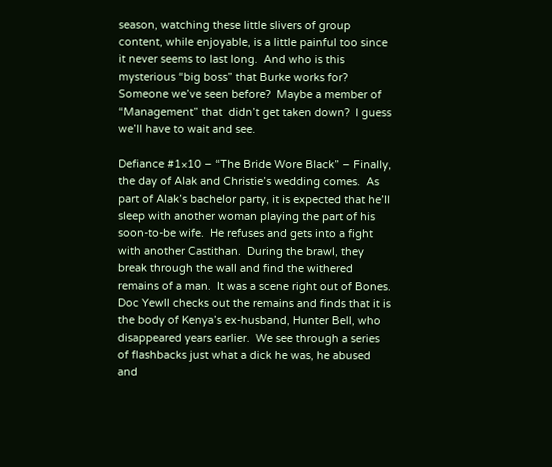season, watching these little slivers of group content, while enjoyable, is a little painful too since it never seems to last long.  And who is this mysterious “big boss” that Burke works for?  Someone we’ve seen before?  Maybe a member of “Management” that  didn’t get taken down?  I guess we’ll have to wait and see.

Defiance #1×10 – “The Bride Wore Black” – Finally, the day of Alak and Christie’s wedding comes.  As part of Alak’s bachelor party, it is expected that he’ll sleep with another woman playing the part of his soon-to-be wife.  He refuses and gets into a fight with another Castithan.  During the brawl, they break through the wall and find the withered remains of a man.  It was a scene right out of Bones.  Doc Yewll checks out the remains and finds that it is the body of Kenya’s ex-husband, Hunter Bell, who disappeared years earlier.  We see through a series of flashbacks just what a dick he was, he abused and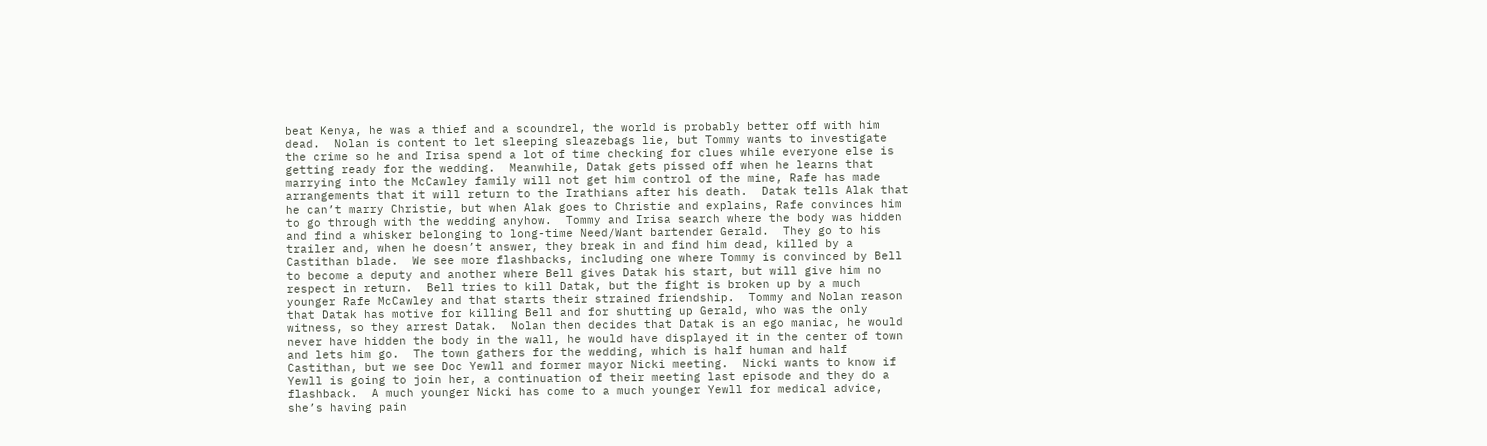beat Kenya, he was a thief and a scoundrel, the world is probably better off with him dead.  Nolan is content to let sleeping sleazebags lie, but Tommy wants to investigate the crime so he and Irisa spend a lot of time checking for clues while everyone else is getting ready for the wedding.  Meanwhile, Datak gets pissed off when he learns that marrying into the McCawley family will not get him control of the mine, Rafe has made arrangements that it will return to the Irathians after his death.  Datak tells Alak that he can’t marry Christie, but when Alak goes to Christie and explains, Rafe convinces him to go through with the wedding anyhow.  Tommy and Irisa search where the body was hidden and find a whisker belonging to long-time Need/Want bartender Gerald.  They go to his trailer and, when he doesn’t answer, they break in and find him dead, killed by a Castithan blade.  We see more flashbacks, including one where Tommy is convinced by Bell to become a deputy and another where Bell gives Datak his start, but will give him no respect in return.  Bell tries to kill Datak, but the fight is broken up by a much younger Rafe McCawley and that starts their strained friendship.  Tommy and Nolan reason that Datak has motive for killing Bell and for shutting up Gerald, who was the only witness, so they arrest Datak.  Nolan then decides that Datak is an ego maniac, he would never have hidden the body in the wall, he would have displayed it in the center of town and lets him go.  The town gathers for the wedding, which is half human and half Castithan, but we see Doc Yewll and former mayor Nicki meeting.  Nicki wants to know if Yewll is going to join her, a continuation of their meeting last episode and they do a flashback.  A much younger Nicki has come to a much younger Yewll for medical advice, she’s having pain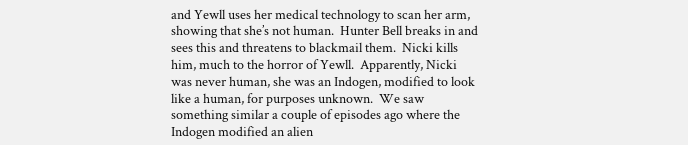and Yewll uses her medical technology to scan her arm, showing that she’s not human.  Hunter Bell breaks in and sees this and threatens to blackmail them.  Nicki kills him, much to the horror of Yewll.  Apparently, Nicki was never human, she was an Indogen, modified to look like a human, for purposes unknown.  We saw something similar a couple of episodes ago where the Indogen modified an alien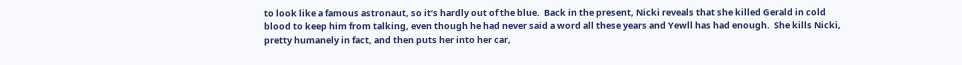to look like a famous astronaut, so it’s hardly out of the blue.  Back in the present, Nicki reveals that she killed Gerald in cold blood to keep him from talking, even though he had never said a word all these years and Yewll has had enough.  She kills Nicki, pretty humanely in fact, and then puts her into her car,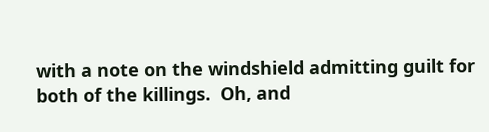with a note on the windshield admitting guilt for both of the killings.  Oh, and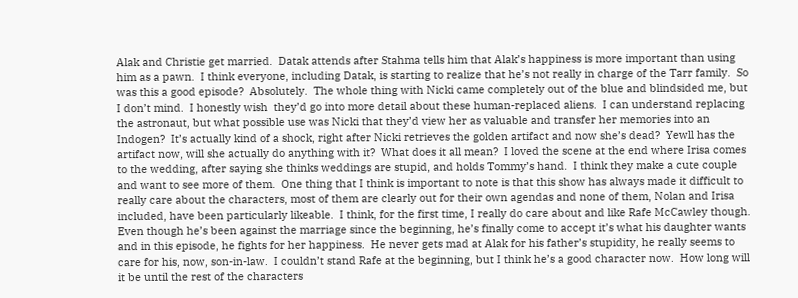Alak and Christie get married.  Datak attends after Stahma tells him that Alak’s happiness is more important than using him as a pawn.  I think everyone, including Datak, is starting to realize that he’s not really in charge of the Tarr family.  So was this a good episode?  Absolutely.  The whole thing with Nicki came completely out of the blue and blindsided me, but I don’t mind.  I honestly wish  they’d go into more detail about these human-replaced aliens.  I can understand replacing the astronaut, but what possible use was Nicki that they’d view her as valuable and transfer her memories into an Indogen?  It’s actually kind of a shock, right after Nicki retrieves the golden artifact and now she’s dead?  Yewll has the artifact now, will she actually do anything with it?  What does it all mean?  I loved the scene at the end where Irisa comes to the wedding, after saying she thinks weddings are stupid, and holds Tommy’s hand.  I think they make a cute couple and want to see more of them.  One thing that I think is important to note is that this show has always made it difficult to really care about the characters, most of them are clearly out for their own agendas and none of them, Nolan and Irisa included, have been particularly likeable.  I think, for the first time, I really do care about and like Rafe McCawley though.  Even though he’s been against the marriage since the beginning, he’s finally come to accept it’s what his daughter wants and in this episode, he fights for her happiness.  He never gets mad at Alak for his father’s stupidity, he really seems to care for his, now, son-in-law.  I couldn’t stand Rafe at the beginning, but I think he’s a good character now.  How long will it be until the rest of the characters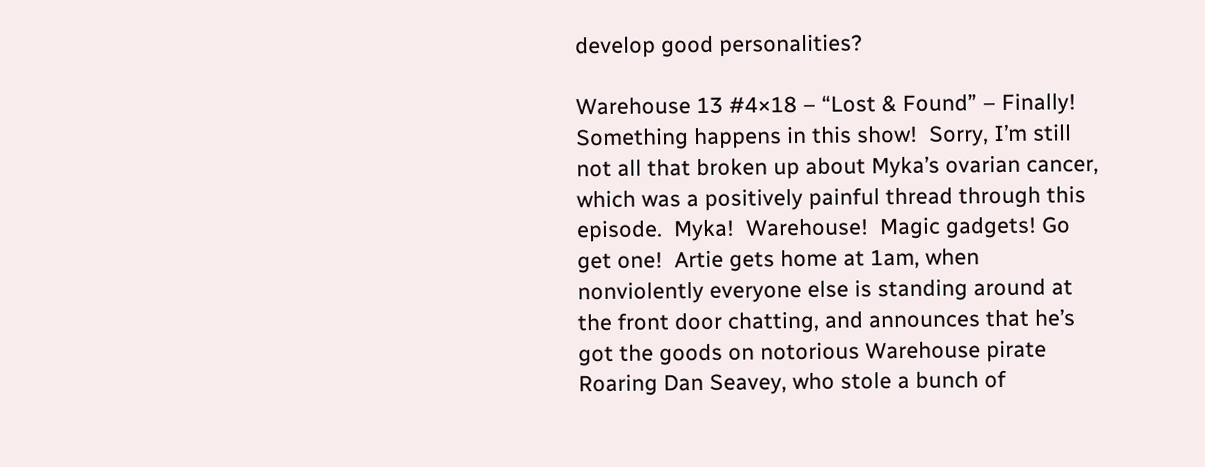develop good personalities?

Warehouse 13 #4×18 – “Lost & Found” – Finally!  Something happens in this show!  Sorry, I’m still not all that broken up about Myka’s ovarian cancer, which was a positively painful thread through this episode.  Myka!  Warehouse!  Magic gadgets! Go get one!  Artie gets home at 1am, when nonviolently everyone else is standing around at the front door chatting, and announces that he’s got the goods on notorious Warehouse pirate Roaring Dan Seavey, who stole a bunch of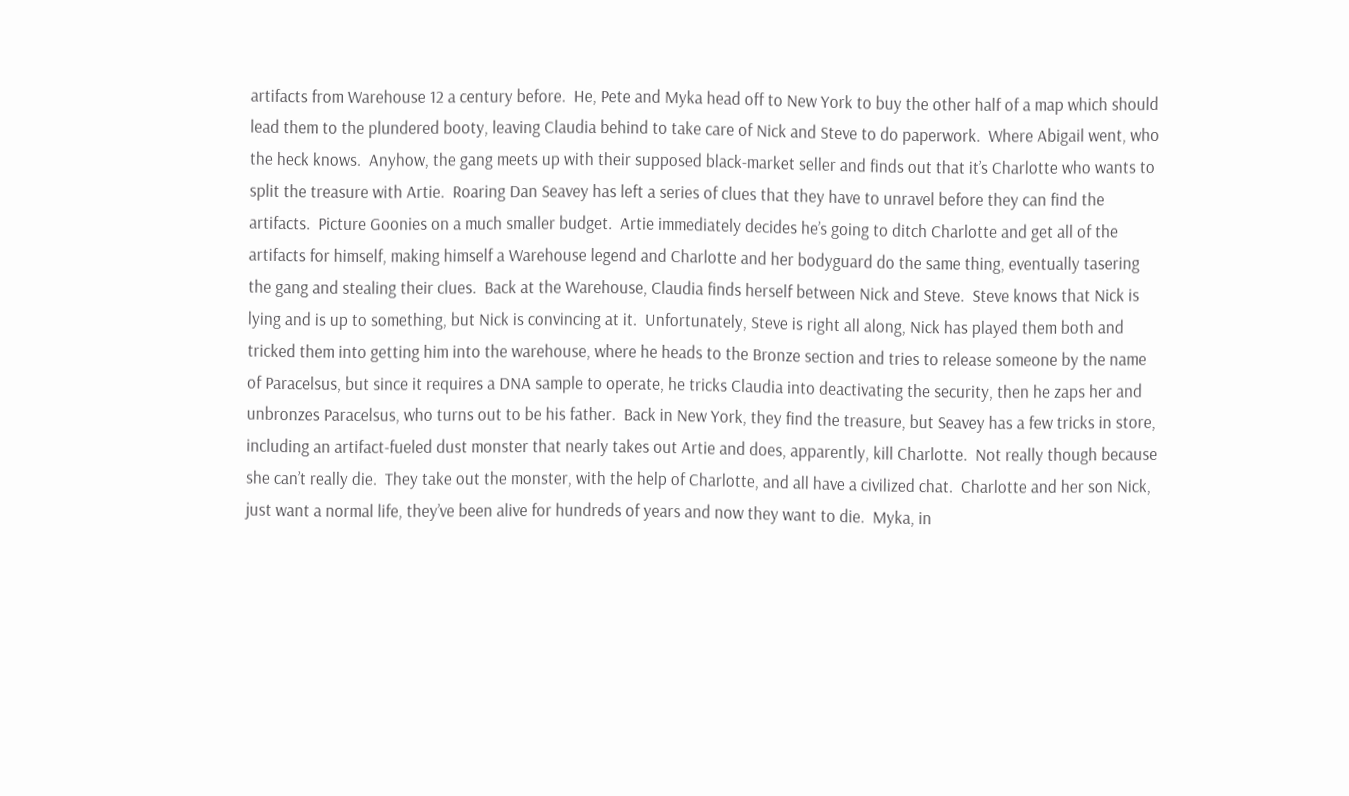artifacts from Warehouse 12 a century before.  He, Pete and Myka head off to New York to buy the other half of a map which should lead them to the plundered booty, leaving Claudia behind to take care of Nick and Steve to do paperwork.  Where Abigail went, who the heck knows.  Anyhow, the gang meets up with their supposed black-market seller and finds out that it’s Charlotte who wants to split the treasure with Artie.  Roaring Dan Seavey has left a series of clues that they have to unravel before they can find the artifacts.  Picture Goonies on a much smaller budget.  Artie immediately decides he’s going to ditch Charlotte and get all of the artifacts for himself, making himself a Warehouse legend and Charlotte and her bodyguard do the same thing, eventually tasering the gang and stealing their clues.  Back at the Warehouse, Claudia finds herself between Nick and Steve.  Steve knows that Nick is lying and is up to something, but Nick is convincing at it.  Unfortunately, Steve is right all along, Nick has played them both and tricked them into getting him into the warehouse, where he heads to the Bronze section and tries to release someone by the name of Paracelsus, but since it requires a DNA sample to operate, he tricks Claudia into deactivating the security, then he zaps her and unbronzes Paracelsus, who turns out to be his father.  Back in New York, they find the treasure, but Seavey has a few tricks in store, including an artifact-fueled dust monster that nearly takes out Artie and does, apparently, kill Charlotte.  Not really though because she can’t really die.  They take out the monster, with the help of Charlotte, and all have a civilized chat.  Charlotte and her son Nick, just want a normal life, they’ve been alive for hundreds of years and now they want to die.  Myka, in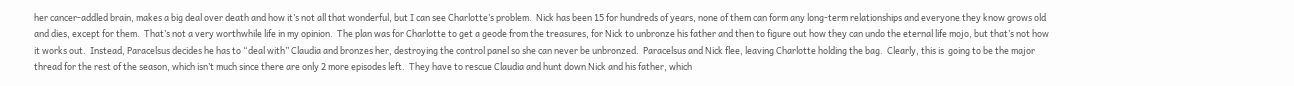her cancer-addled brain, makes a big deal over death and how it’s not all that wonderful, but I can see Charlotte’s problem.  Nick has been 15 for hundreds of years, none of them can form any long-term relationships and everyone they know grows old and dies, except for them.  That’s not a very worthwhile life in my opinion.  The plan was for Charlotte to get a geode from the treasures, for Nick to unbronze his father and then to figure out how they can undo the eternal life mojo, but that’s not how it works out.  Instead, Paracelsus decides he has to “deal with” Claudia and bronzes her, destroying the control panel so she can never be unbronzed.  Paracelsus and Nick flee, leaving Charlotte holding the bag.  Clearly, this is  going to be the major thread for the rest of the season, which isn’t much since there are only 2 more episodes left.  They have to rescue Claudia and hunt down Nick and his father, which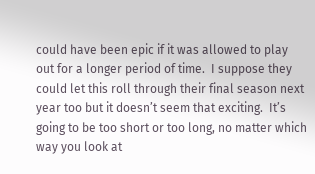could have been epic if it was allowed to play out for a longer period of time.  I suppose they could let this roll through their final season next year too but it doesn’t seem that exciting.  It’s going to be too short or too long, no matter which way you look at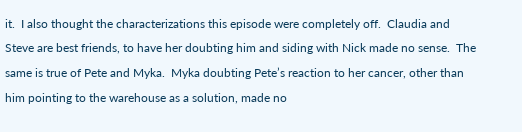it.  I also thought the characterizations this episode were completely off.  Claudia and Steve are best friends, to have her doubting him and siding with Nick made no sense.  The same is true of Pete and Myka.  Myka doubting Pete’s reaction to her cancer, other than him pointing to the warehouse as a solution, made no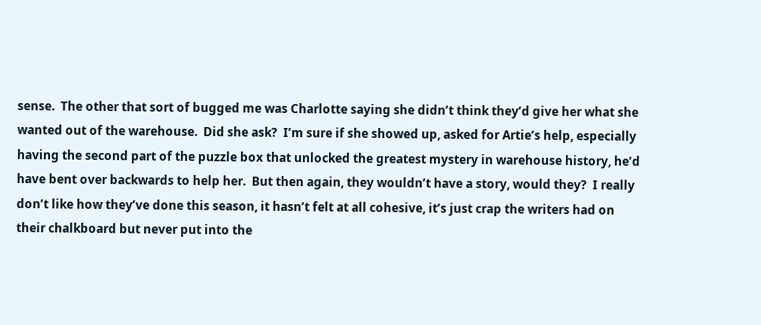sense.  The other that sort of bugged me was Charlotte saying she didn’t think they’d give her what she wanted out of the warehouse.  Did she ask?  I’m sure if she showed up, asked for Artie’s help, especially having the second part of the puzzle box that unlocked the greatest mystery in warehouse history, he’d have bent over backwards to help her.  But then again, they wouldn’t have a story, would they?  I really don’t like how they’ve done this season, it hasn’t felt at all cohesive, it’s just crap the writers had on their chalkboard but never put into the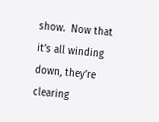show.  Now that it’s all winding down, they’re clearing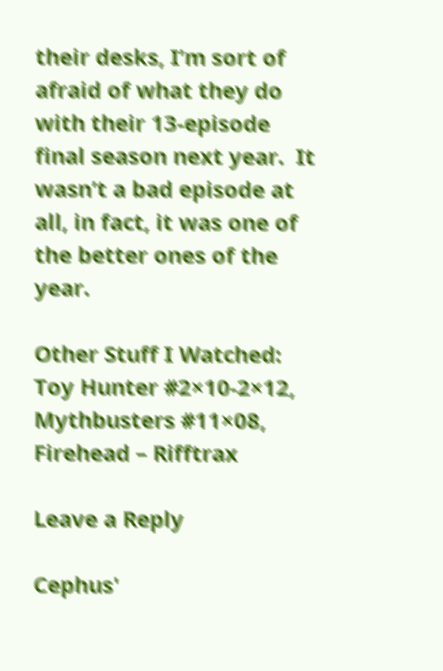their desks, I’m sort of afraid of what they do with their 13-episode final season next year.  It wasn’t a bad episode at all, in fact, it was one of the better ones of the year.

Other Stuff I Watched: Toy Hunter #2×10-2×12, Mythbusters #11×08, Firehead – Rifftrax

Leave a Reply

Cephus'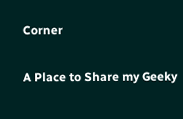Corner

A Place to Share my Geeky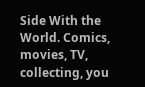Side With the World. Comics, movies, TV, collecting, you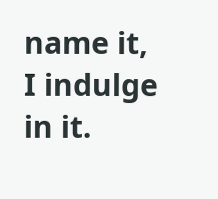name it, I indulge in it.